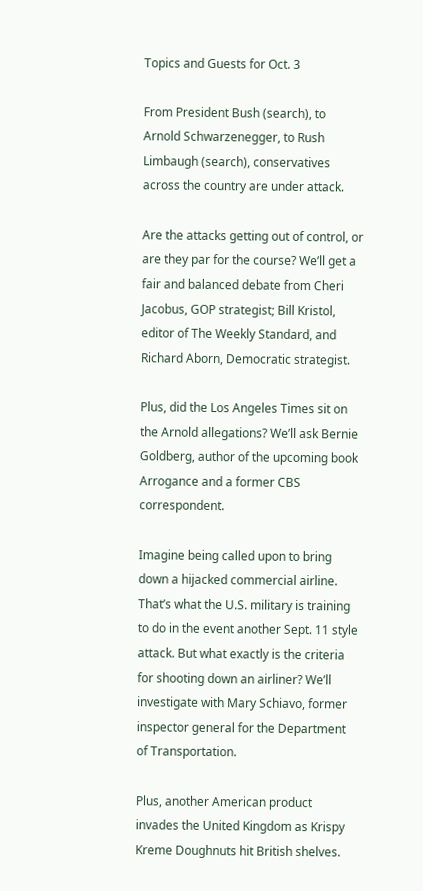Topics and Guests for Oct. 3

From President Bush (search), to Arnold Schwarzenegger, to Rush Limbaugh (search), conservatives across the country are under attack.

Are the attacks getting out of control, or are they par for the course? We’ll get a fair and balanced debate from Cheri Jacobus, GOP strategist; Bill Kristol, editor of The Weekly Standard, and Richard Aborn, Democratic strategist.

Plus, did the Los Angeles Times sit on the Arnold allegations? We’ll ask Bernie Goldberg, author of the upcoming book Arrogance and a former CBS correspondent.

Imagine being called upon to bring down a hijacked commercial airline. That’s what the U.S. military is training to do in the event another Sept. 11 style attack. But what exactly is the criteria for shooting down an airliner? We’ll investigate with Mary Schiavo, former inspector general for the Department of Transportation.

Plus, another American product invades the United Kingdom as Krispy Kreme Doughnuts hit British shelves.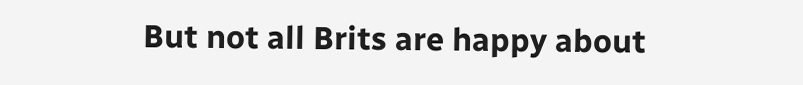But not all Brits are happy about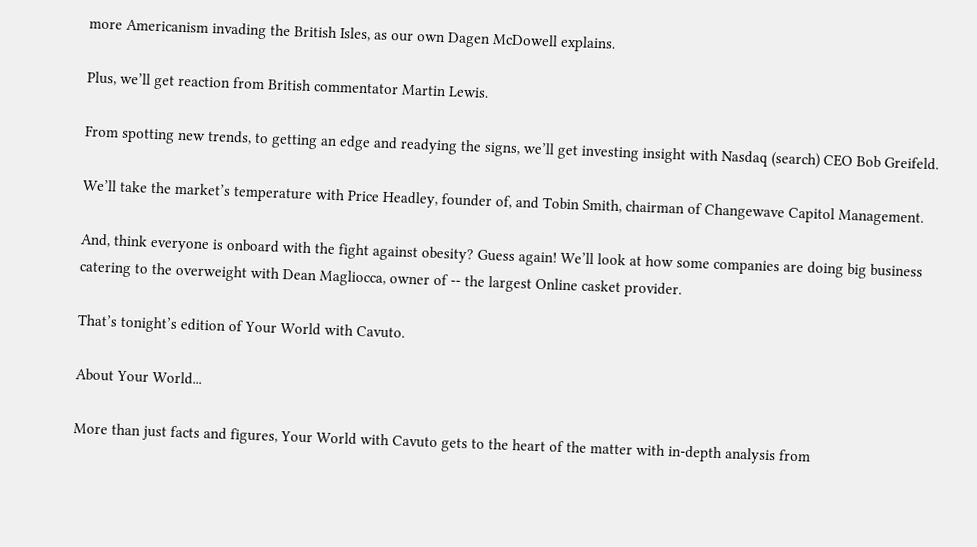more Americanism invading the British Isles, as our own Dagen McDowell explains.

Plus, we’ll get reaction from British commentator Martin Lewis.

From spotting new trends, to getting an edge and readying the signs, we’ll get investing insight with Nasdaq (search) CEO Bob Greifeld.

We’ll take the market’s temperature with Price Headley, founder of, and Tobin Smith, chairman of Changewave Capitol Management.

And, think everyone is onboard with the fight against obesity? Guess again! We’ll look at how some companies are doing big business catering to the overweight with Dean Magliocca, owner of -- the largest Online casket provider.

That’s tonight’s edition of Your World with Cavuto.

About Your World...

More than just facts and figures, Your World with Cavuto gets to the heart of the matter with in-depth analysis from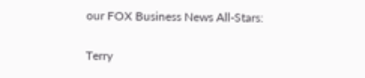our FOX Business News All-Stars:

Terry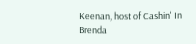Keenan, host of Cashin' In
Brenda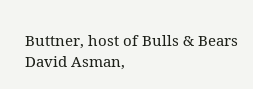Buttner, host of Bulls & Bears
David Asman,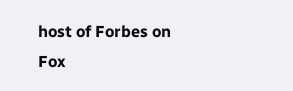host of Forbes on Fox